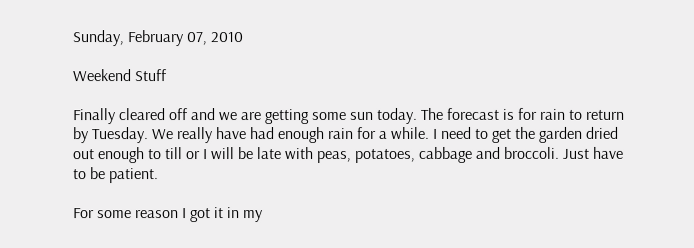Sunday, February 07, 2010

Weekend Stuff

Finally cleared off and we are getting some sun today. The forecast is for rain to return by Tuesday. We really have had enough rain for a while. I need to get the garden dried out enough to till or I will be late with peas, potatoes, cabbage and broccoli. Just have to be patient.

For some reason I got it in my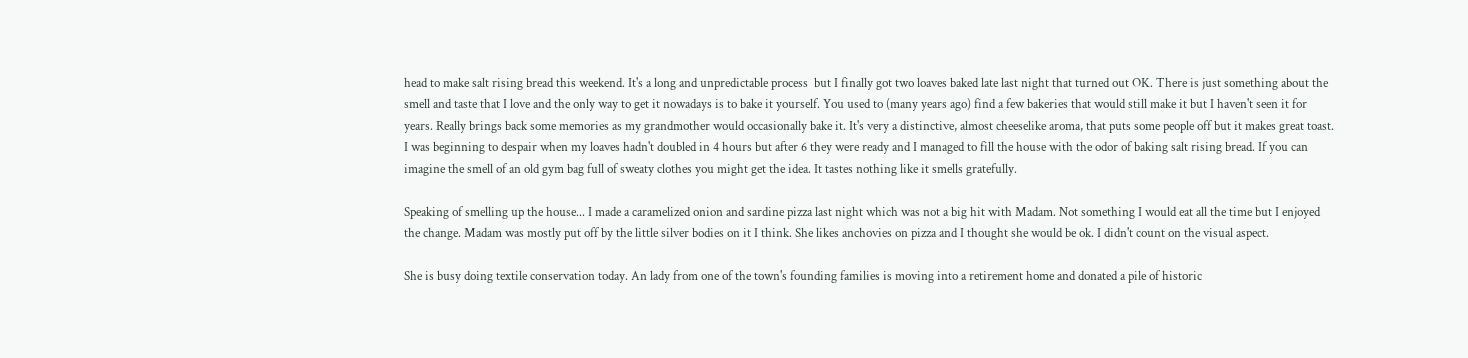head to make salt rising bread this weekend. It's a long and unpredictable process  but I finally got two loaves baked late last night that turned out OK. There is just something about the smell and taste that I love and the only way to get it nowadays is to bake it yourself. You used to (many years ago) find a few bakeries that would still make it but I haven't seen it for years. Really brings back some memories as my grandmother would occasionally bake it. It's very a distinctive, almost cheeselike aroma, that puts some people off but it makes great toast. I was beginning to despair when my loaves hadn't doubled in 4 hours but after 6 they were ready and I managed to fill the house with the odor of baking salt rising bread. If you can imagine the smell of an old gym bag full of sweaty clothes you might get the idea. It tastes nothing like it smells gratefully.

Speaking of smelling up the house... I made a caramelized onion and sardine pizza last night which was not a big hit with Madam. Not something I would eat all the time but I enjoyed the change. Madam was mostly put off by the little silver bodies on it I think. She likes anchovies on pizza and I thought she would be ok. I didn't count on the visual aspect.

She is busy doing textile conservation today. An lady from one of the town's founding families is moving into a retirement home and donated a pile of historic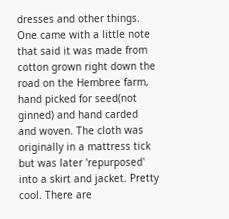dresses and other things. One came with a little note that said it was made from cotton grown right down the road on the Hembree farm, hand picked for seed(not ginned) and hand carded  and woven. The cloth was originally in a mattress tick but was later 'repurposed' into a skirt and jacket. Pretty cool. There are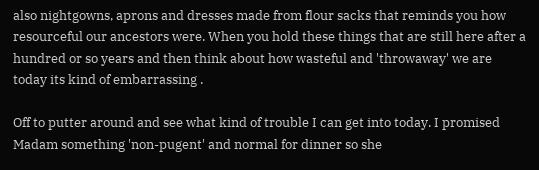also nightgowns, aprons and dresses made from flour sacks that reminds you how resourceful our ancestors were. When you hold these things that are still here after a hundred or so years and then think about how wasteful and 'throwaway' we are today its kind of embarrassing .

Off to putter around and see what kind of trouble I can get into today. I promised Madam something 'non-pugent' and normal for dinner so she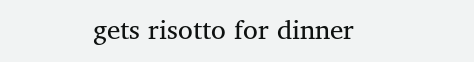gets risotto for dinner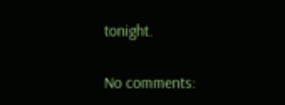tonight.

No comments: